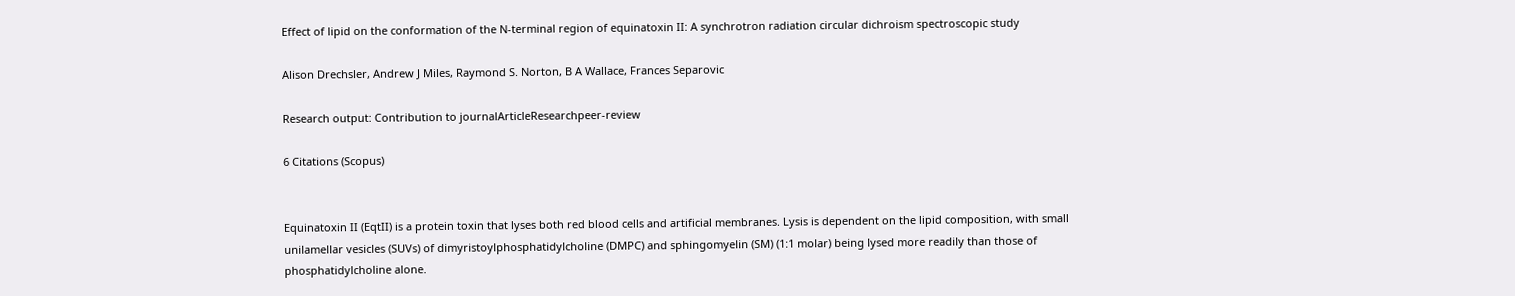Effect of lipid on the conformation of the N-terminal region of equinatoxin II: A synchrotron radiation circular dichroism spectroscopic study

Alison Drechsler, Andrew J Miles, Raymond S. Norton, B A Wallace, Frances Separovic

Research output: Contribution to journalArticleResearchpeer-review

6 Citations (Scopus)


Equinatoxin II (EqtII) is a protein toxin that lyses both red blood cells and artificial membranes. Lysis is dependent on the lipid composition, with small unilamellar vesicles (SUVs) of dimyristoylphosphatidylcholine (DMPC) and sphingomyelin (SM) (1:1 molar) being lysed more readily than those of phosphatidylcholine alone.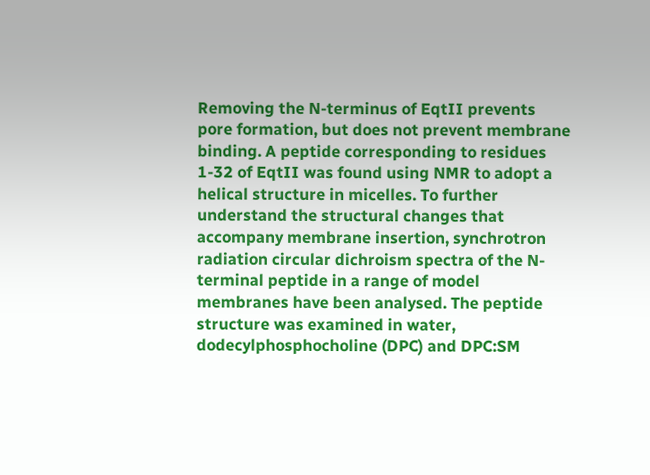Removing the N-terminus of EqtII prevents pore formation, but does not prevent membrane binding. A peptide corresponding to residues 1-32 of EqtII was found using NMR to adopt a helical structure in micelles. To further understand the structural changes that accompany membrane insertion, synchrotron radiation circular dichroism spectra of the N-terminal peptide in a range of model membranes have been analysed. The peptide structure was examined in water, dodecylphosphocholine (DPC) and DPC:SM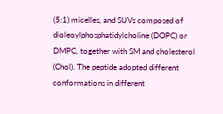(5:1) micelles, and SUVs composed of dioleoylphosphatidylcholine (DOPC) or DMPC, together with SM and cholesterol (Chol). The peptide adopted different conformations in different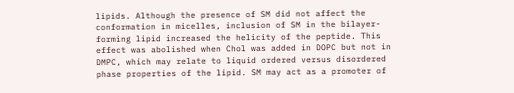lipids. Although the presence of SM did not affect the conformation in micelles, inclusion of SM in the bilayer-forming lipid increased the helicity of the peptide. This effect was abolished when Chol was added in DOPC but not in DMPC, which may relate to liquid ordered versus disordered phase properties of the lipid. SM may act as a promoter of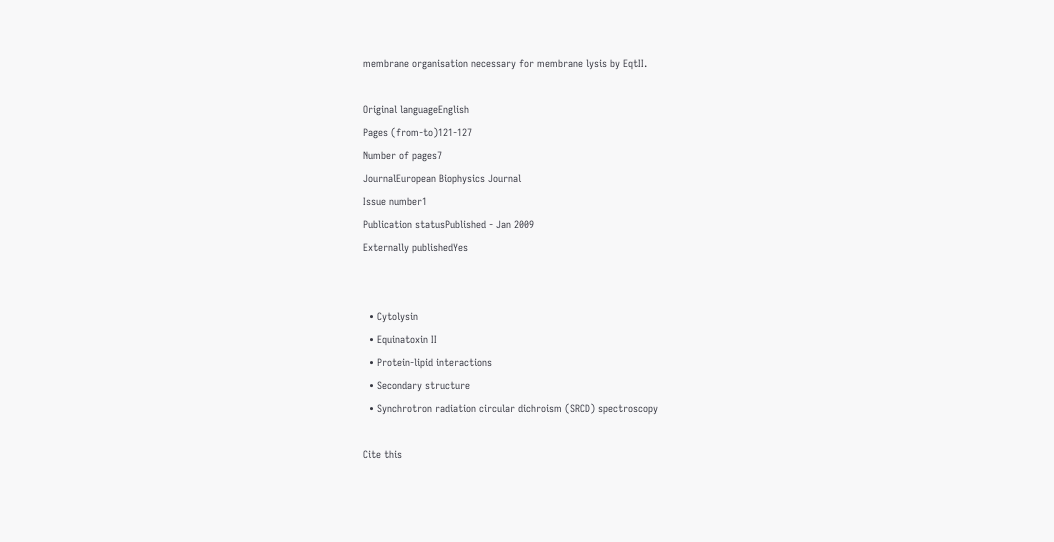membrane organisation necessary for membrane lysis by EqtII.

Original languageEnglish
Pages (from-to)121-127
Number of pages7
JournalEuropean Biophysics Journal
Issue number1
Publication statusPublished - Jan 2009
Externally publishedYes


  • Cytolysin
  • Equinatoxin II
  • Protein-lipid interactions
  • Secondary structure
  • Synchrotron radiation circular dichroism (SRCD) spectroscopy

Cite this